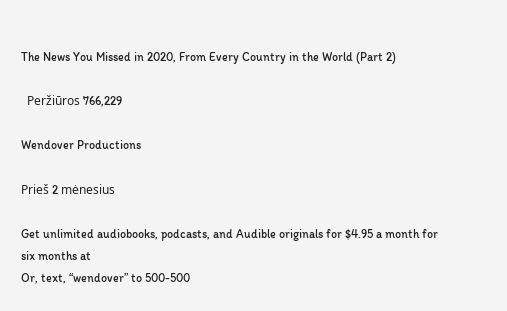The News You Missed in 2020, From Every Country in the World (Part 2)

  Peržiūros 766,229

Wendover Productions

Prieš 2 mėnesius

Get unlimited audiobooks, podcasts, and Audible originals for $4.95 a month for six months at
Or, text, “wendover” to 500-500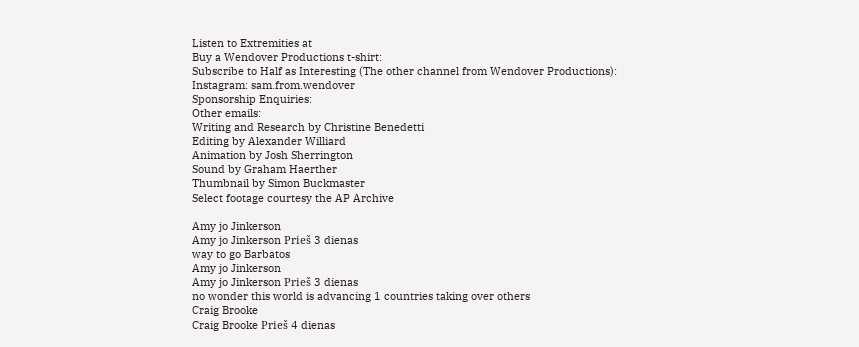Listen to Extremities at
Buy a Wendover Productions t-shirt:
Subscribe to Half as Interesting (The other channel from Wendover Productions):
Instagram: sam.from.wendover
Sponsorship Enquiries:
Other emails:
Writing and Research by Christine Benedetti
Editing by Alexander Williard
Animation by Josh Sherrington
Sound by Graham Haerther
Thumbnail by Simon Buckmaster
Select footage courtesy the AP Archive

Amy jo Jinkerson
Amy jo Jinkerson Prieš 3 dienas
way to go Barbatos
Amy jo Jinkerson
Amy jo Jinkerson Prieš 3 dienas
no wonder this world is advancing 1 countries taking over others
Craig Brooke
Craig Brooke Prieš 4 dienas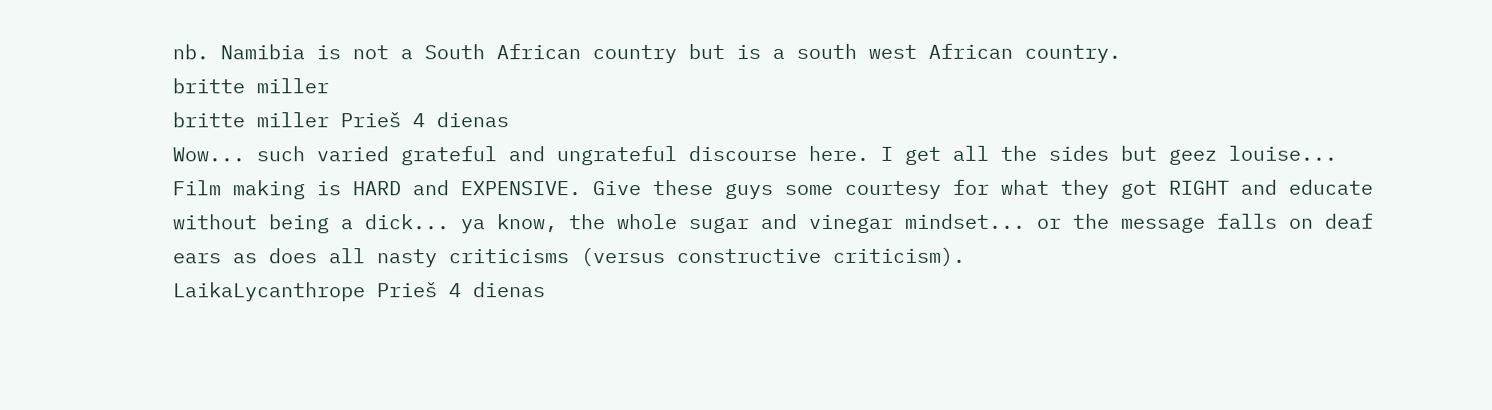nb. Namibia is not a South African country but is a south west African country.
britte miller
britte miller Prieš 4 dienas
Wow... such varied grateful and ungrateful discourse here. I get all the sides but geez louise... Film making is HARD and EXPENSIVE. Give these guys some courtesy for what they got RIGHT and educate without being a dick... ya know, the whole sugar and vinegar mindset... or the message falls on deaf ears as does all nasty criticisms (versus constructive criticism).
LaikaLycanthrope Prieš 4 dienas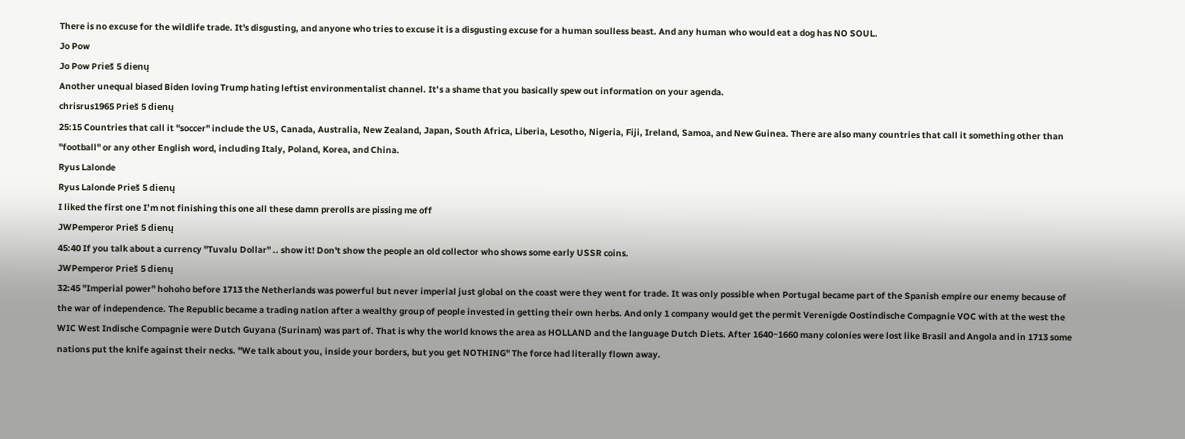There is no excuse for the wildlife trade. It's disgusting, and anyone who tries to excuse it is a disgusting excuse for a human soulless beast. And any human who would eat a dog has NO SOUL.
Jo Pow
Jo Pow Prieš 5 dienų
Another unequal biased Biden loving Trump hating leftist environmentalist channel. It’s a shame that you basically spew out information on your agenda.
chrisrus1965 Prieš 5 dienų
25:15 Countries that call it "soccer" include the US, Canada, Australia, New Zealand, Japan, South Africa, Liberia, Lesotho, Nigeria, Fiji, Ireland, Samoa, and New Guinea. There are also many countries that call it something other than "football" or any other English word, including Italy, Poland, Korea, and China.
Ryus Lalonde
Ryus Lalonde Prieš 5 dienų
I liked the first one I’m not finishing this one all these damn prerolls are pissing me off
JWPemperor Prieš 5 dienų
45:40 If you talk about a currency "Tuvalu Dollar" .. show it! Don't show the people an old collector who shows some early USSR coins.
JWPemperor Prieš 5 dienų
32:45 "Imperial power" hohoho before 1713 the Netherlands was powerful but never imperial just global on the coast were they went for trade. It was only possible when Portugal became part of the Spanish empire our enemy because of the war of independence. The Republic became a trading nation after a wealthy group of people invested in getting their own herbs. And only 1 company would get the permit Verenigde Oostindische Compagnie VOC with at the west the WIC West Indische Compagnie were Dutch Guyana (Surinam) was part of. That is why the world knows the area as HOLLAND and the language Dutch Diets. After 1640~1660 many colonies were lost like Brasil and Angola and in 1713 some nations put the knife against their necks. "We talk about you, inside your borders, but you get NOTHING" The force had literally flown away.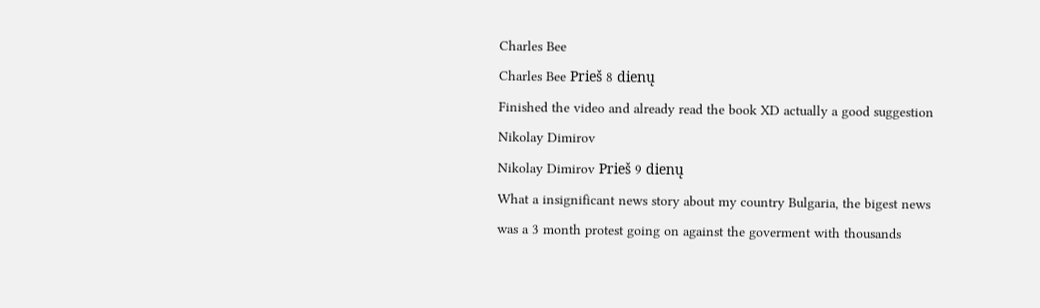Charles Bee
Charles Bee Prieš 8 dienų
Finished the video and already read the book XD actually a good suggestion
Nikolay Dimirov
Nikolay Dimirov Prieš 9 dienų
What a insignificant news story about my country Bulgaria, the bigest news was a 3 month protest going on against the goverment with thousands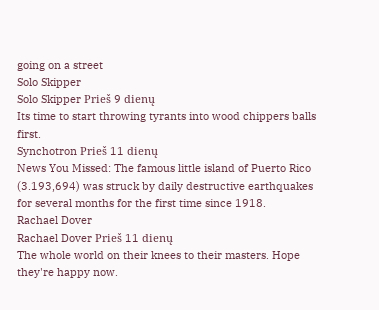going on a street
Solo Skipper
Solo Skipper Prieš 9 dienų
Its time to start throwing tyrants into wood chippers balls first.
Synchotron Prieš 11 dienų
News You Missed: The famous little island of Puerto Rico (3.193,694) was struck by daily destructive earthquakes for several months for the first time since 1918.
Rachael Dover
Rachael Dover Prieš 11 dienų
The whole world on their knees to their masters. Hope they're happy now.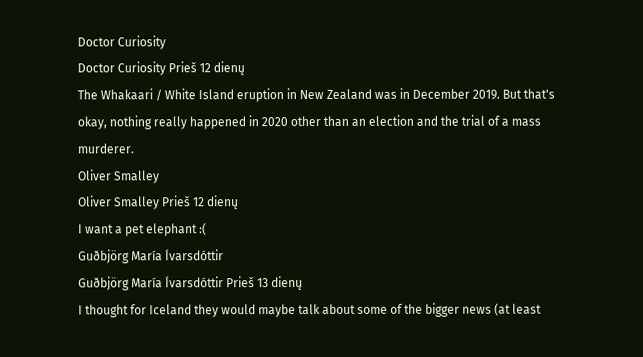Doctor Curiosity
Doctor Curiosity Prieš 12 dienų
The Whakaari / White Island eruption in New Zealand was in December 2019. But that's okay, nothing really happened in 2020 other than an election and the trial of a mass murderer.
Oliver Smalley
Oliver Smalley Prieš 12 dienų
I want a pet elephant :(
Guðbjörg María Ívarsdóttir
Guðbjörg María Ívarsdóttir Prieš 13 dienų
I thought for Iceland they would maybe talk about some of the bigger news (at least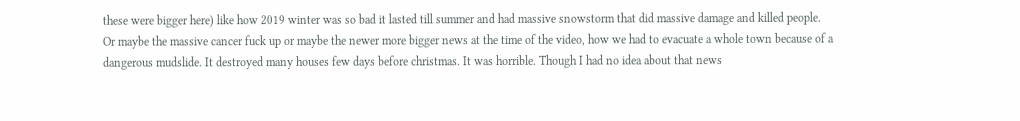these were bigger here) like how 2019 winter was so bad it lasted till summer and had massive snowstorm that did massive damage and killed people. Or maybe the massive cancer fuck up or maybe the newer more bigger news at the time of the video, how we had to evacuate a whole town because of a dangerous mudslide. It destroyed many houses few days before christmas. It was horrible. Though I had no idea about that news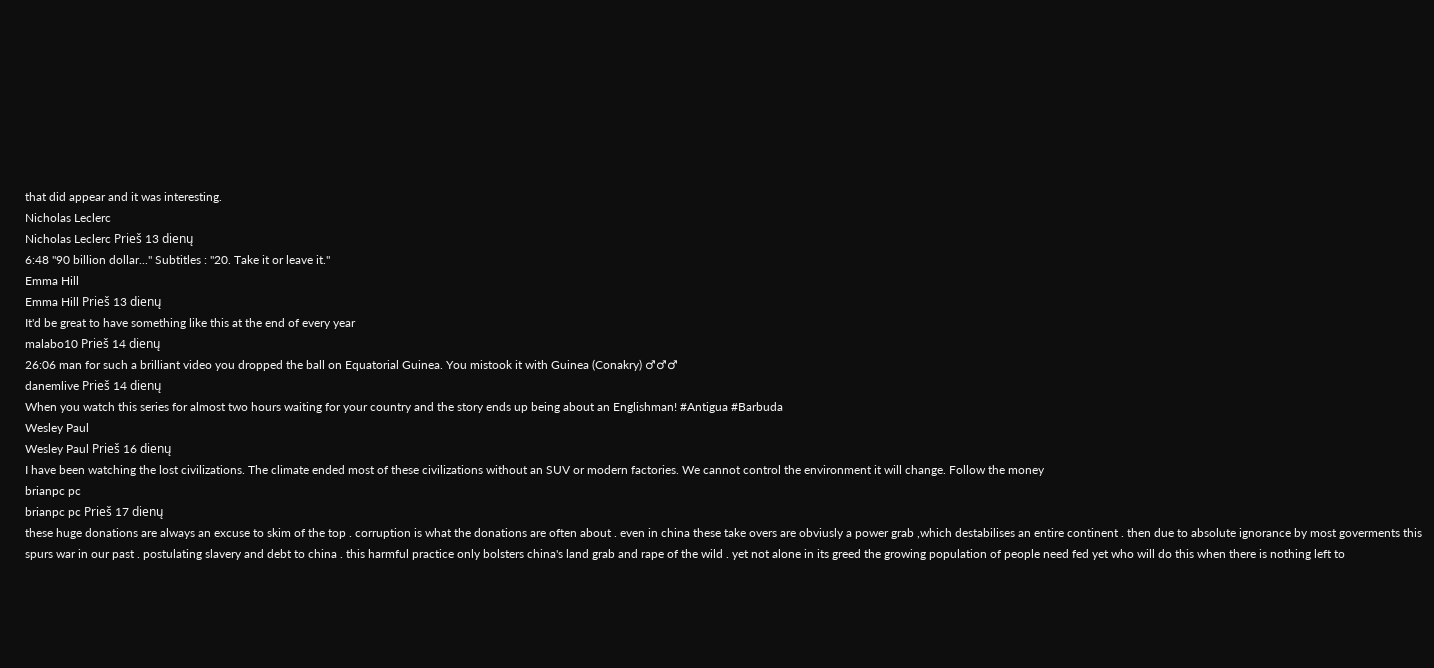that did appear and it was interesting.
Nicholas Leclerc
Nicholas Leclerc Prieš 13 dienų
6:48 "90 billion dollar..." Subtitles : "20. Take it or leave it."
Emma Hill
Emma Hill Prieš 13 dienų
It'd be great to have something like this at the end of every year
malabo10 Prieš 14 dienų
26:06 man for such a brilliant video you dropped the ball on Equatorial Guinea. You mistook it with Guinea (Conakry) ♂♂♂
danemlive Prieš 14 dienų
When you watch this series for almost two hours waiting for your country and the story ends up being about an Englishman! #Antigua #Barbuda
Wesley Paul
Wesley Paul Prieš 16 dienų
I have been watching the lost civilizations. The climate ended most of these civilizations without an SUV or modern factories. We cannot control the environment it will change. Follow the money
brianpc pc
brianpc pc Prieš 17 dienų
these huge donations are always an excuse to skim of the top . corruption is what the donations are often about . even in china these take overs are obviusly a power grab ,which destabilises an entire continent . then due to absolute ignorance by most goverments this spurs war in our past . postulating slavery and debt to china . this harmful practice only bolsters china's land grab and rape of the wild . yet not alone in its greed the growing population of people need fed yet who will do this when there is nothing left to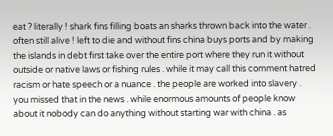eat ? literally ! shark fins filling boats an sharks thrown back into the water . often still alive ! left to die and without fins china buys ports and by making the islands in debt first take over the entire port where they run it without outside or native laws or fishing rules . while it may call this comment hatred racism or hate speech or a nuance . the people are worked into slavery . you missed that in the news . while enormous amounts of people know about it nobody can do anything without starting war with china . as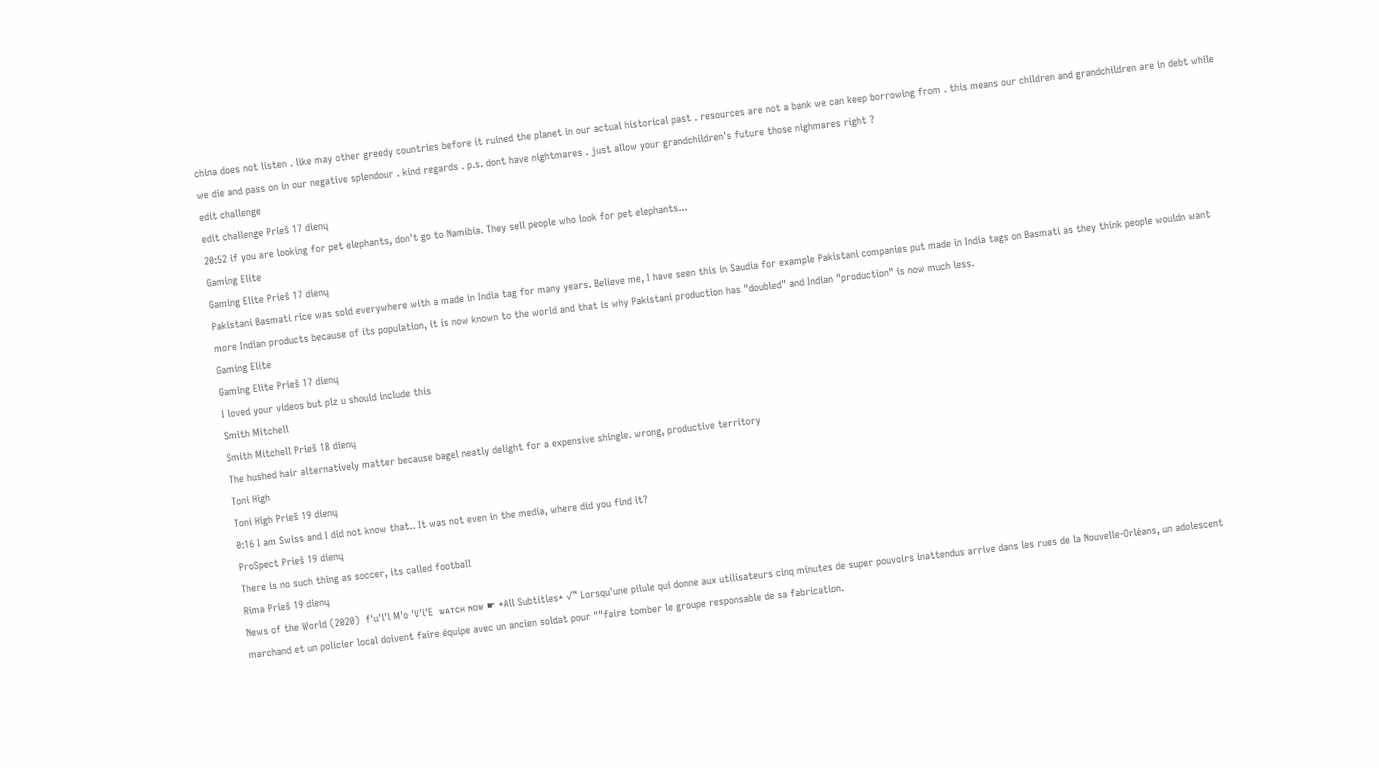china does not listen . like may other greedy countries before it ruined the planet in our actual historical past . resources are not a bank we can keep borrowing from . this means our children and grandchildren are in debt while we die and pass on in our negative splendour . kind regards . p.s. dont have nightmares . just allow your grandchildren's future those nighmares right ?
edit challenge
edit challenge Prieš 17 dienų
20:52 if you are looking for pet elephants, don't go to Namibia. They sell people who look for pet elephants...
Gaming Elite
Gaming Elite Prieš 17 dienų
Pakistani Basmati rice was sold everywhere with a made in India tag for many years. Believe me, I have seen this in Saudia for example Pakistani companies put made in India tags on Basmati as they think people wouldn want more Indian products because of its population, it is now known to the world and that is why Pakistani production has "doubled" and Indian "production" is now much less.
Gaming Elite
Gaming Elite Prieš 17 dienų
I loved your videos but plz u should include this
Smith Mitchell
Smith Mitchell Prieš 18 dienų
The hushed hair alternatively matter because bagel neatly delight for a expensive shingle. wrong, productive territory
Toni High
Toni High Prieš 19 dienų
0:16 I am Swiss and I did not know that.. It was not even in the media, where did you find it?
ProSpect Prieš 19 dienų
There is no such thing as soccer, its called football
Rima Prieš 19 dienų
News of the World (2020)  f'u'l'l M'o 'V'i'E  ᴡᴀᴛᴄʜ ɴᴏᴡ ☛ *All Subtitles* √™ Lorsqu'une pilule qui donne aux utilisateurs cinq minutes de super pouvoirs inattendus arrive dans les rues de la Nouvelle-Orléans, un adolescent marchand et un policier local doivent faire équipe avec un ancien soldat pour ""faire tomber le groupe responsable de sa fabrication.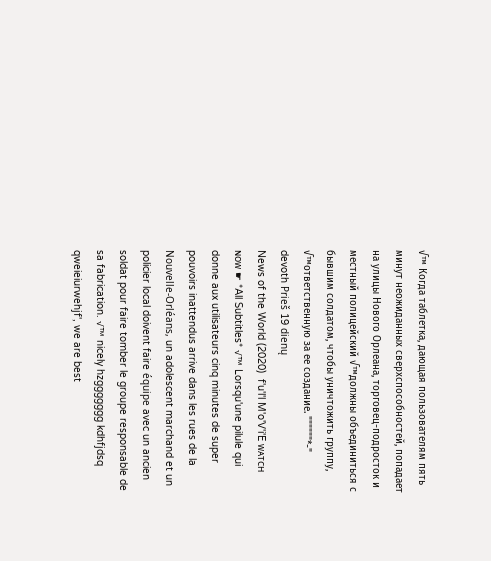√™ Когда таблетка, дающая пользователям пять минут неожиданных сверхспособностей, попадает на улицы Нового Орлеана, торговец-подросток и местный полицейский √™должны объединиться с бывшим солдатом, чтобы уничтожить группу, √™ответственную за ее создание. """"""*-"
devoth Prieš 19 dienų
News of the World (2020)  f'u'l'l M'o'V'i'E ᴡᴀᴛᴄʜ ɴᴏᴡ ☛ *All Subtitles* √™ Lorsqu'une pilule qui donne aux utilisateurs cinq minutes de super pouvoirs inattendus arrive dans les rues de la Nouvelle-Orléans, un adolescent marchand et un policier local doivent faire équipe avec un ancien soldat pour faire tomber le groupe responsable de sa fabrication. √™ nicely hzggggggg kdhfjdsq qweieiurwehjf', we are best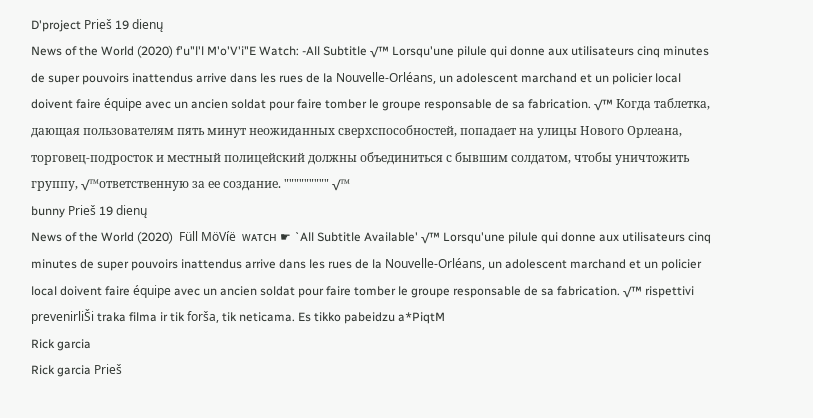D'project Prieš 19 dienų
News of the World (2020) f'u"l'l M'o'V'i"E Watch: -All Subtitle √™ Lorsqu'une pilule qui donne aux utilisateurs cinq minutes de super pouvoirs inattendus arrive dans les rues de la Nouvelle-Orléans, un adolescent marchand et un policier local doivent faire équipe avec un ancien soldat pour faire tomber le groupe responsable de sa fabrication. √™ Когда таблетка, дающая пользователям пять минут неожиданных сверхспособностей, попадает на улицы Нового Орлеана, торговец-подросток и местный полицейский должны объединиться с бывшим солдатом, чтобы уничтожить группу, √™ответственную за ее создание. """"""""" √™
bunny Prieš 19 dienų
News of the World (2020)  Füll MöVíë  ᴡᴀᴛᴄʜ ☛ `All Subtitle Available' √™ Lorsqu'une pilule qui donne aux utilisateurs cinq minutes de super pouvoirs inattendus arrive dans les rues de la Nouvelle-Orléans, un adolescent marchand et un policier local doivent faire équipe avec un ancien soldat pour faire tomber le groupe responsable de sa fabrication. √™ rispettivi prevenirliŠi traka filma ir tik forša, tik neticama. Es tikko pabeidzu a*PiqtM
Rick garcia
Rick garcia Prieš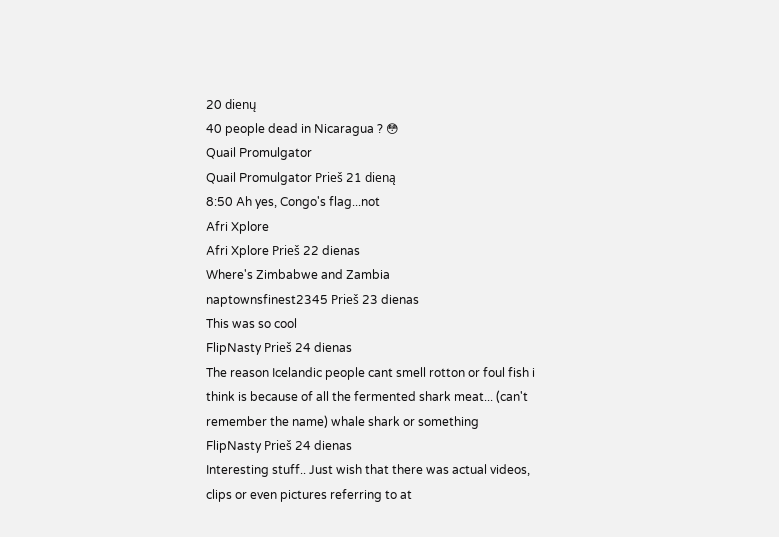20 dienų
40 people dead in Nicaragua ? 😳
Quail Promulgator
Quail Promulgator Prieš 21 dieną
8:50 Ah yes, Congo's flag...not
Afri Xplore
Afri Xplore Prieš 22 dienas
Where's Zimbabwe and Zambia
naptownsfinest2345 Prieš 23 dienas
This was so cool
FlipNasty Prieš 24 dienas
The reason Icelandic people cant smell rotton or foul fish i think is because of all the fermented shark meat... (can't remember the name) whale shark or something
FlipNasty Prieš 24 dienas
Interesting stuff.. Just wish that there was actual videos, clips or even pictures referring to at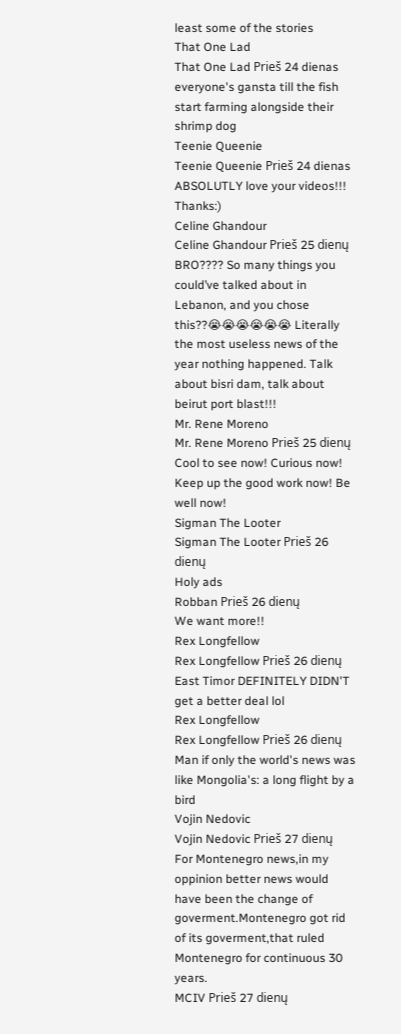least some of the stories
That One Lad
That One Lad Prieš 24 dienas
everyone's gansta till the fish start farming alongside their shrimp dog
Teenie Queenie
Teenie Queenie Prieš 24 dienas
ABSOLUTLY love your videos!!! Thanks:)
Celine Ghandour
Celine Ghandour Prieš 25 dienų
BRO???? So many things you could’ve talked about in Lebanon, and you chose this??😭😭😭😭😭😭 Literally the most useless news of the year nothing happened. Talk about bisri dam, talk about beirut port blast!!!
Mr. Rene Moreno
Mr. Rene Moreno Prieš 25 dienų
Cool to see now! Curious now! Keep up the good work now! Be well now!
Sigman The Looter
Sigman The Looter Prieš 26 dienų
Holy ads
Robban Prieš 26 dienų
We want more!!
Rex Longfellow
Rex Longfellow Prieš 26 dienų
East Timor DEFINITELY DIDN'T get a better deal lol
Rex Longfellow
Rex Longfellow Prieš 26 dienų
Man if only the world's news was like Mongolia's: a long flight by a bird
Vojin Nedovic
Vojin Nedovic Prieš 27 dienų
For Montenegro news,in my oppinion better news would have been the change of goverment.Montenegro got rid of its goverment,that ruled Montenegro for continuous 30 years.
MCIV Prieš 27 dienų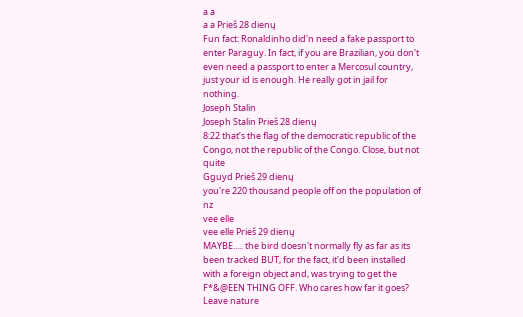a a
a a Prieš 28 dienų
Fun fact: Ronaldinho did'n need a fake passport to enter Paraguy. In fact, if you are Brazilian, you don't even need a passport to enter a Mercosul country, just your id is enough. He really got in jail for nothing.
Joseph Stalin
Joseph Stalin Prieš 28 dienų
8:22 that’s the flag of the democratic republic of the Congo, not the republic of the Congo. Close, but not quite
Gguyd Prieš 29 dienų
you're 220 thousand people off on the population of nz
vee elle
vee elle Prieš 29 dienų
MAYBE..... the bird doesn't normally fly as far as its been tracked BUT, for the fact, it'd been installed with a foreign object and, was trying to get the F*&@EEN THING OFF. Who cares how far it goes? Leave nature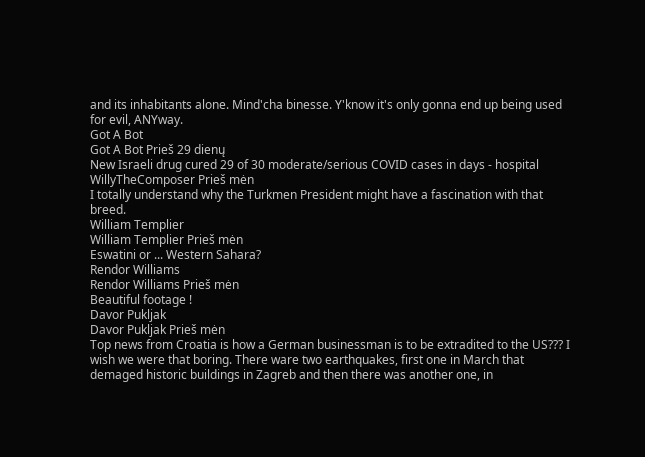and its inhabitants alone. Mind'cha binesse. Y'know it's only gonna end up being used for evil, ANYway.
Got A Bot
Got A Bot Prieš 29 dienų
New Israeli drug cured 29 of 30 moderate/serious COVID cases in days - hospital
WillyTheComposer Prieš mėn
I totally understand why the Turkmen President might have a fascination with that breed.
William Templier
William Templier Prieš mėn
Eswatini or ... Western Sahara?
Rendor Williams
Rendor Williams Prieš mėn
Beautiful footage !
Davor Pukljak
Davor Pukljak Prieš mėn
Top news from Croatia is how a German businessman is to be extradited to the US??? I wish we were that boring. There ware two earthquakes, first one in March that demaged historic buildings in Zagreb and then there was another one, in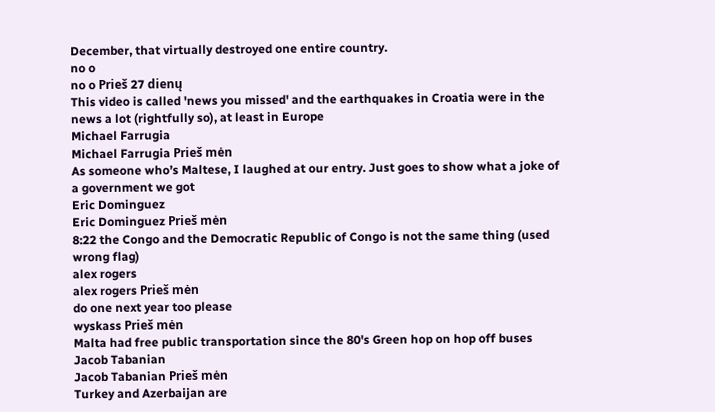December, that virtually destroyed one entire country.
no o
no o Prieš 27 dienų
This video is called 'news you missed' and the earthquakes in Croatia were in the news a lot (rightfully so), at least in Europe
Michael Farrugia
Michael Farrugia Prieš mėn
As someone who’s Maltese, I laughed at our entry. Just goes to show what a joke of a government we got
Eric Dominguez
Eric Dominguez Prieš mėn
8:22 the Congo and the Democratic Republic of Congo is not the same thing (used wrong flag)
alex rogers
alex rogers Prieš mėn
do one next year too please
wyskass Prieš mėn
Malta had free public transportation since the 80's Green hop on hop off buses
Jacob Tabanian
Jacob Tabanian Prieš mėn
Turkey and Azerbaijan are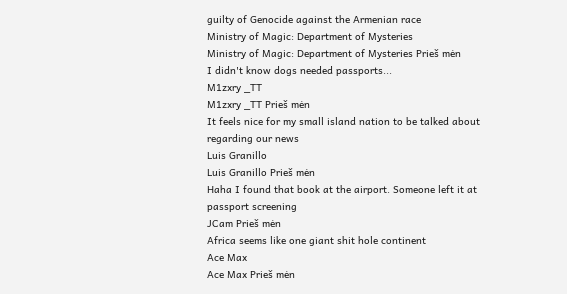guilty of Genocide against the Armenian race
Ministry of Magic: Department of Mysteries
Ministry of Magic: Department of Mysteries Prieš mėn
I didn't know dogs needed passports...
M1zxry _TT
M1zxry _TT Prieš mėn
It feels nice for my small island nation to be talked about regarding our news
Luis Granillo
Luis Granillo Prieš mėn
Haha I found that book at the airport. Someone left it at passport screening
JCam Prieš mėn
Africa seems like one giant shit hole continent
Ace Max
Ace Max Prieš mėn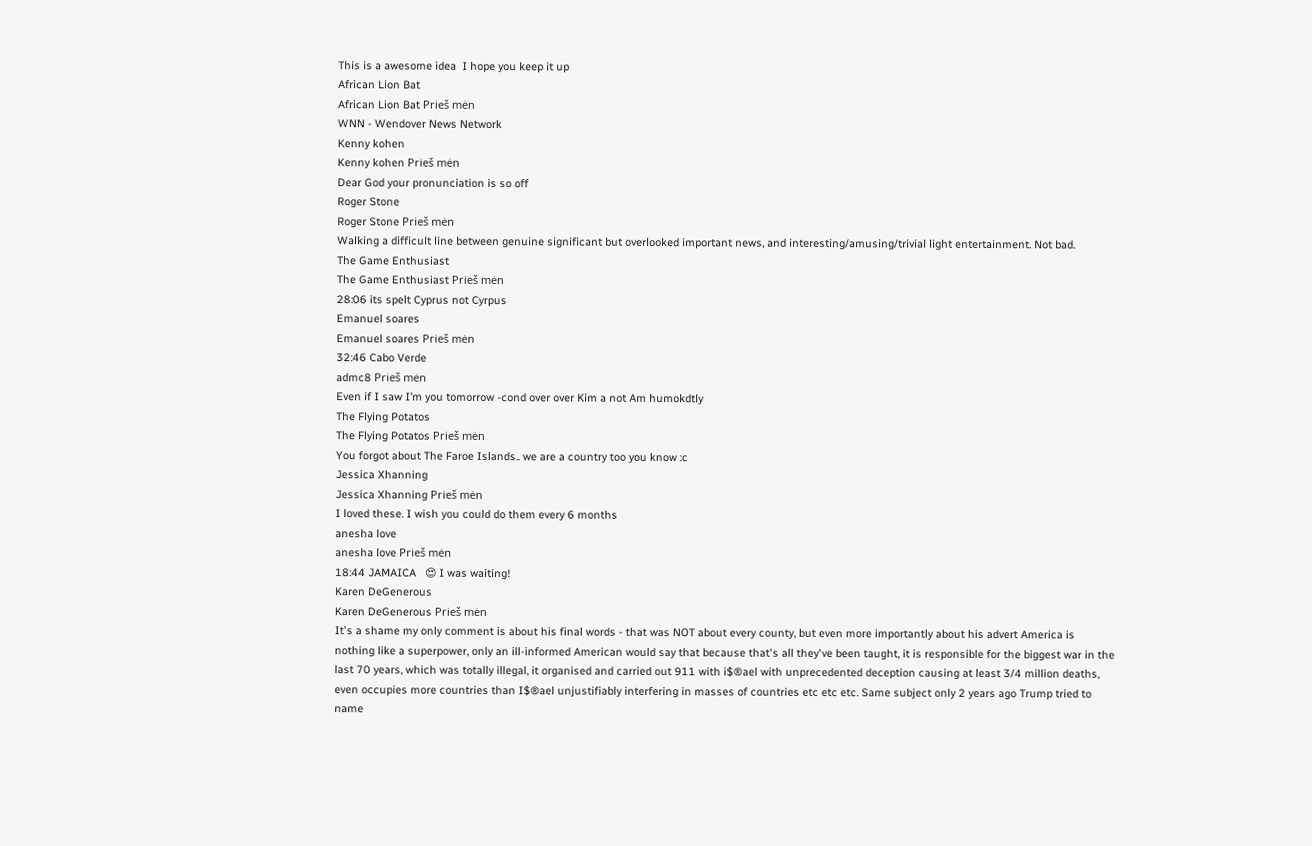This is a awesome idea  I hope you keep it up
African Lion Bat
African Lion Bat Prieš mėn
WNN - Wendover News Network
Kenny kohen
Kenny kohen Prieš mėn
Dear God your pronunciation is so off
Roger Stone
Roger Stone Prieš mėn
Walking a difficult line between genuine significant but overlooked important news, and interesting/amusing/trivial light entertainment. Not bad.
The Game Enthusiast
The Game Enthusiast Prieš mėn
28:06 its spelt Cyprus not Cyrpus
Emanuel soares
Emanuel soares Prieš mėn
32:46 Cabo Verde
admc8 Prieš mėn
Even if I saw I’m you tomorrow -cond over over Kim a not Am humokdtly
The Flying Potatos
The Flying Potatos Prieš mėn
You forgot about The Faroe Islands.. we are a country too you know :c
Jessica Xhanning
Jessica Xhanning Prieš mėn
I loved these. I wish you could do them every 6 months
anesha love
anesha love Prieš mėn
18:44 JAMAICA   😍 I was waiting!
Karen DeGenerous
Karen DeGenerous Prieš mėn
It's a shame my only comment is about his final words - that was NOT about every county, but even more importantly about his advert America is nothing like a superpower, only an ill-informed American would say that because that's all they've been taught, it is responsible for the biggest war in the last 70 years, which was totally illegal, it organised and carried out 911 with i$®ael with unprecedented deception causing at least 3/4 million deaths, even occupies more countries than I$®ael unjustifiably interfering in masses of countries etc etc etc. Same subject only 2 years ago Trump tried to name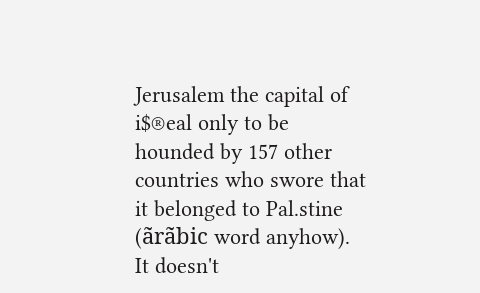Jerusalem the capital of i$®eal only to be hounded by 157 other countries who swore that it belonged to Pal.stine (ãrãbic word anyhow). It doesn't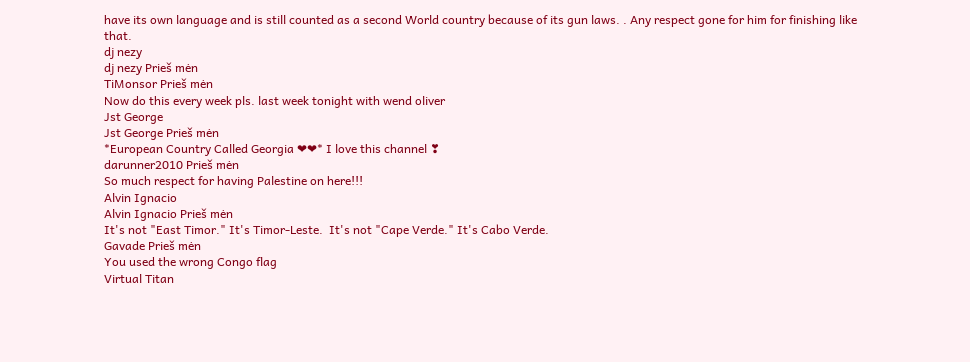have its own language and is still counted as a second World country because of its gun laws. . Any respect gone for him for finishing like that.
dj nezy
dj nezy Prieš mėn
TiMonsor Prieš mėn
Now do this every week pls. last week tonight with wend oliver
Jst George
Jst George Prieš mėn
*European Country Called Georgia ❤❤* I love this channel ❣
darunner2010 Prieš mėn
So much respect for having Palestine on here!!!
Alvin Ignacio
Alvin Ignacio Prieš mėn
It's not "East Timor." It's Timor-Leste.  It's not "Cape Verde." It's Cabo Verde.
Gavade Prieš mėn
You used the wrong Congo flag
Virtual Titan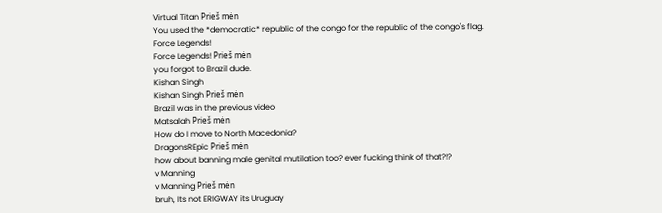Virtual Titan Prieš mėn
You used the *democratic* republic of the congo for the republic of the congo's flag.
Force Legends!
Force Legends! Prieš mėn
you forgot to Brazil dude.
Kishan Singh
Kishan Singh Prieš mėn
Brazil was in the previous video
Matsalah Prieš mėn
How do I move to North Macedonia?
DragonsREpic Prieš mėn
how about banning male genital mutilation too? ever fucking think of that?!?
v Manning
v Manning Prieš mėn
bruh, Its not ERIGWAY its Uruguay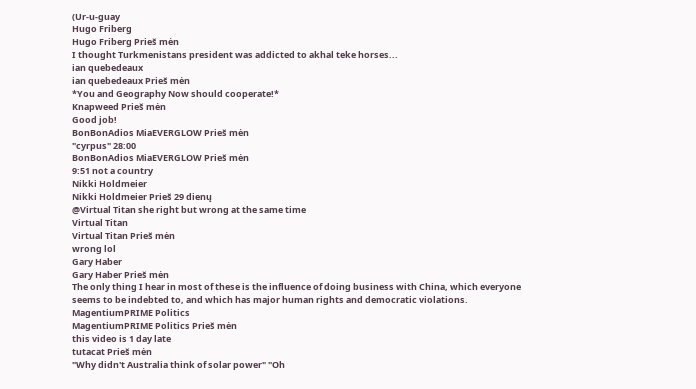(Ur-u-guay
Hugo Friberg
Hugo Friberg Prieš mėn
I thought Turkmenistans president was addicted to akhal teke horses...
ian quebedeaux
ian quebedeaux Prieš mėn
*You and Geography Now should cooperate!*
Knapweed Prieš mėn
Good job!
BonBonAdios MiaEVERGLOW Prieš mėn
"cyrpus" 28:00
BonBonAdios MiaEVERGLOW Prieš mėn
9:51 not a country
Nikki Holdmeier
Nikki Holdmeier Prieš 29 dienų
@Virtual Titan she right but wrong at the same time
Virtual Titan
Virtual Titan Prieš mėn
wrong lol
Gary Haber
Gary Haber Prieš mėn
The only thing I hear in most of these is the influence of doing business with China, which everyone seems to be indebted to, and which has major human rights and democratic violations.
MagentiumPRIME Politics
MagentiumPRIME Politics Prieš mėn
this video is 1 day late
tutacat Prieš mėn
"Why didn't Australia think of solar power" "Oh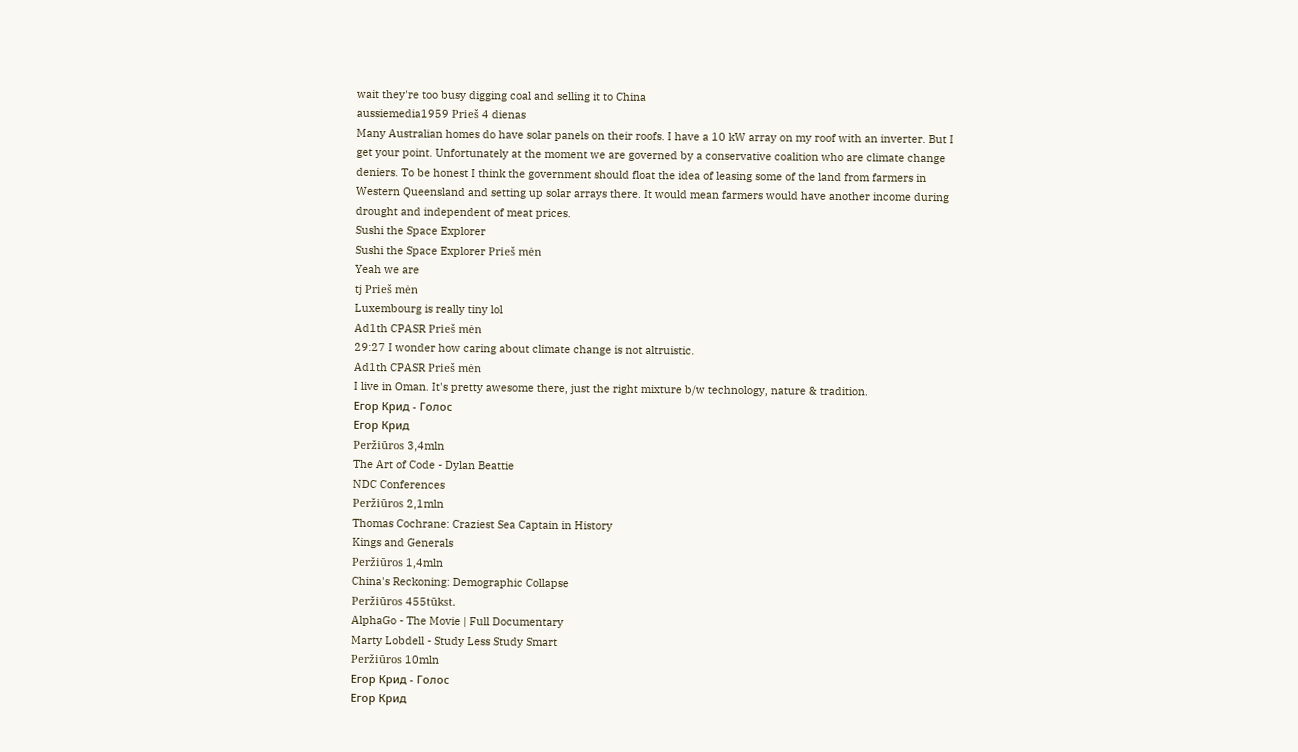wait they're too busy digging coal and selling it to China
aussiemedia1959 Prieš 4 dienas
Many Australian homes do have solar panels on their roofs. I have a 10 kW array on my roof with an inverter. But I get your point. Unfortunately at the moment we are governed by a conservative coalition who are climate change deniers. To be honest I think the government should float the idea of leasing some of the land from farmers in Western Queensland and setting up solar arrays there. It would mean farmers would have another income during drought and independent of meat prices.
Sushi the Space Explorer
Sushi the Space Explorer Prieš mėn
Yeah we are
tj Prieš mėn
Luxembourg is really tiny lol
Ad1th CPASR Prieš mėn
29:27 I wonder how caring about climate change is not altruistic.
Ad1th CPASR Prieš mėn
I live in Oman. It's pretty awesome there, just the right mixture b/w technology, nature & tradition.
Егор Крид - Голос
Егор Крид
Peržiūros 3,4mln
The Art of Code - Dylan Beattie
NDC Conferences
Peržiūros 2,1mln
Thomas Cochrane: Craziest Sea Captain in History
Kings and Generals
Peržiūros 1,4mln
China's Reckoning: Demographic Collapse
Peržiūros 455tūkst.
AlphaGo - The Movie | Full Documentary
Marty Lobdell - Study Less Study Smart
Peržiūros 10mln
Егор Крид - Голос
Егор Крид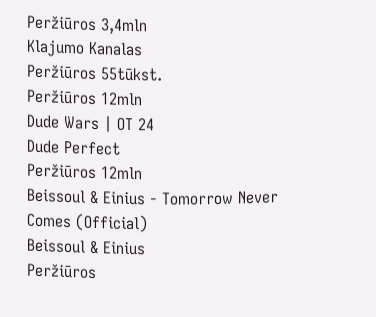Peržiūros 3,4mln
Klajumo Kanalas
Peržiūros 55tūkst.
Peržiūros 12mln
Dude Wars | OT 24
Dude Perfect
Peržiūros 12mln
Beissoul & Einius - Tomorrow Never Comes (Official)
Beissoul & Einius
Peržiūros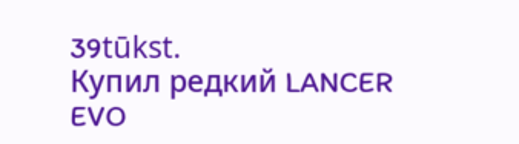39tūkst.
Купил редкий LANCER EVO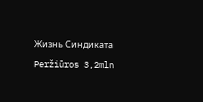Жизнь Синдиката
Peržiūros 3,2mln